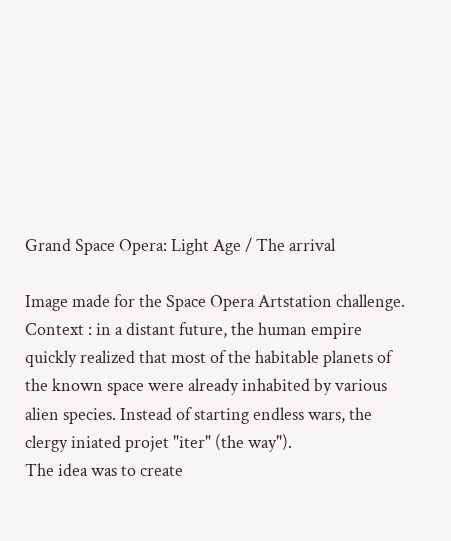Grand Space Opera: Light Age / The arrival

Image made for the Space Opera Artstation challenge.
Context : in a distant future, the human empire quickly realized that most of the habitable planets of the known space were already inhabited by various alien species. Instead of starting endless wars, the clergy iniated projet "iter" (the way").
The idea was to create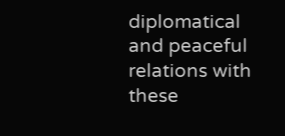diplomatical and peaceful relations with these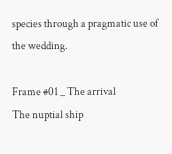species through a pragmatic use of the wedding.

Frame #01 _ The arrival
The nuptial ship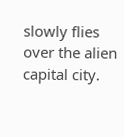slowly flies over the alien capital city.